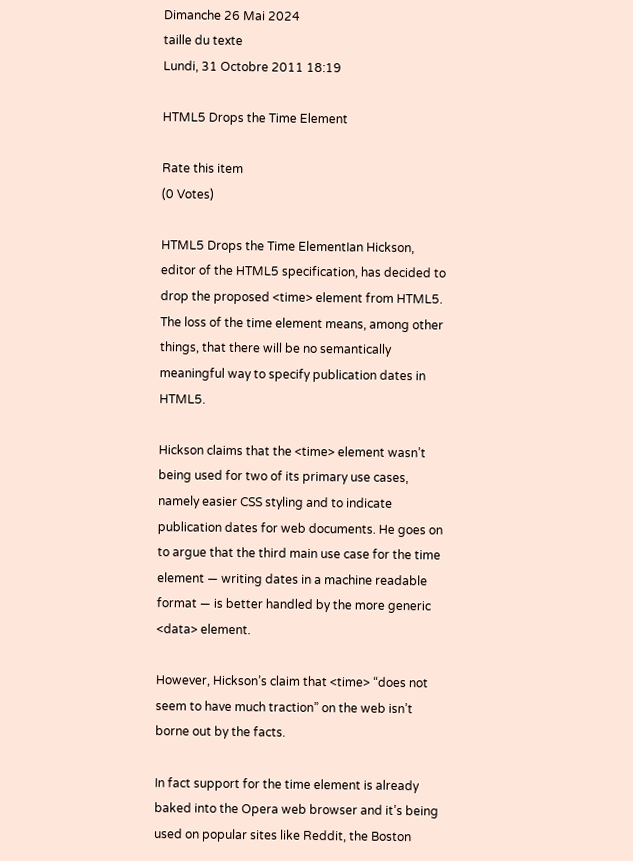Dimanche 26 Mai 2024
taille du texte
Lundi, 31 Octobre 2011 18:19

HTML5 Drops the Time Element

Rate this item
(0 Votes)

HTML5 Drops the Time ElementIan Hickson, editor of the HTML5 specification, has decided to drop the proposed <time> element from HTML5. The loss of the time element means, among other things, that there will be no semantically meaningful way to specify publication dates in HTML5.

Hickson claims that the <time> element wasn’t being used for two of its primary use cases, namely easier CSS styling and to indicate publication dates for web documents. He goes on to argue that the third main use case for the time element — writing dates in a machine readable format — is better handled by the more generic <data> element.

However, Hickson’s claim that <time> “does not seem to have much traction” on the web isn’t borne out by the facts.

In fact support for the time element is already baked into the Opera web browser and it’s being used on popular sites like Reddit, the Boston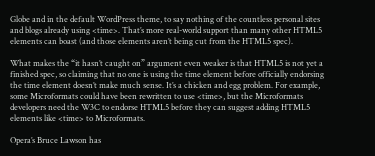Globe and in the default WordPress theme, to say nothing of the countless personal sites and blogs already using <time>. That’s more real-world support than many other HTML5 elements can boast (and those elements aren’t being cut from the HTML5 spec).

What makes the “it hasn’t caught on” argument even weaker is that HTML5 is not yet a finished spec, so claiming that no one is using the time element before officially endorsing the time element doesn’t make much sense. It’s a chicken and egg problem. For example, some Microformats could have been rewritten to use <time>, but the Microformats developers need the W3C to endorse HTML5 before they can suggest adding HTML5 elements like <time> to Microformats.

Opera’s Bruce Lawson has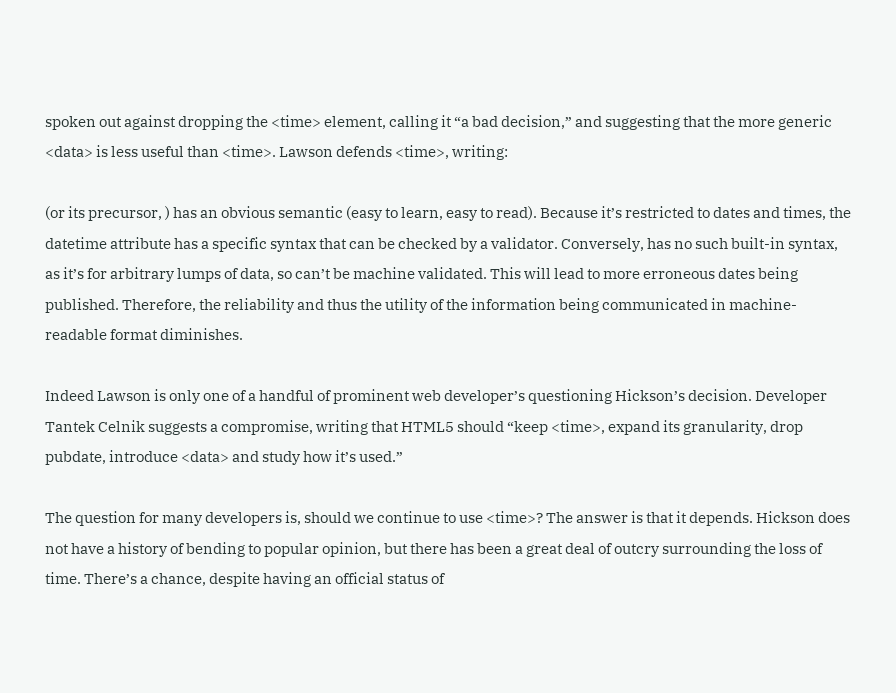spoken out against dropping the <time> element, calling it “a bad decision,” and suggesting that the more generic <data> is less useful than <time>. Lawson defends <time>, writing:

(or its precursor, ) has an obvious semantic (easy to learn, easy to read). Because it’s restricted to dates and times, the datetime attribute has a specific syntax that can be checked by a validator. Conversely, has no such built-in syntax, as it’s for arbitrary lumps of data, so can’t be machine validated. This will lead to more erroneous dates being published. Therefore, the reliability and thus the utility of the information being communicated in machine-readable format diminishes.

Indeed Lawson is only one of a handful of prominent web developer’s questioning Hickson’s decision. Developer Tantek Celnik suggests a compromise, writing that HTML5 should “keep <time>, expand its granularity, drop pubdate, introduce <data> and study how it’s used.”

The question for many developers is, should we continue to use <time>? The answer is that it depends. Hickson does not have a history of bending to popular opinion, but there has been a great deal of outcry surrounding the loss of time. There’s a chance, despite having an official status of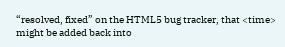“resolved, fixed” on the HTML5 bug tracker, that <time> might be added back into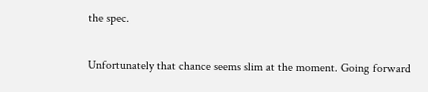the spec.

Unfortunately that chance seems slim at the moment. Going forward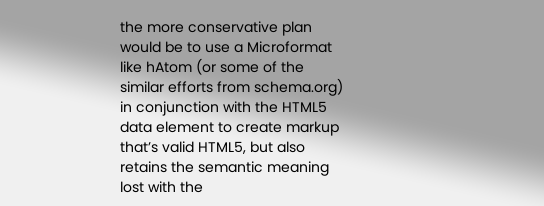the more conservative plan would be to use a Microformat like hAtom (or some of the similar efforts from schema.org) in conjunction with the HTML5 data element to create markup that’s valid HTML5, but also retains the semantic meaning lost with the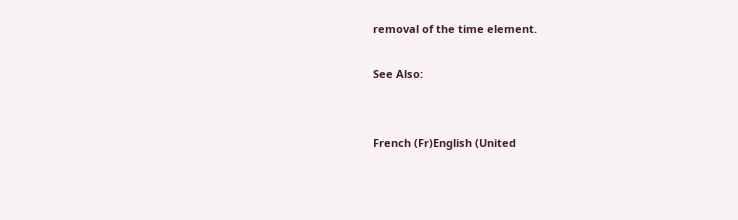removal of the time element.

See Also:


French (Fr)English (United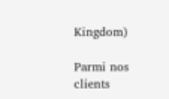Kingdom)

Parmi nos clients